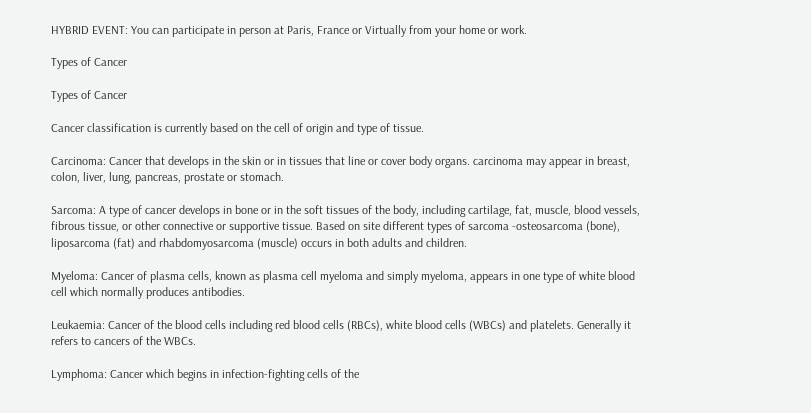HYBRID EVENT: You can participate in person at Paris, France or Virtually from your home or work.

Types of Cancer

Types of Cancer

Cancer classification is currently based on the cell of origin and type of tissue.

Carcinoma: Cancer that develops in the skin or in tissues that line or cover body organs. carcinoma may appear in breast, colon, liver, lung, pancreas, prostate or stomach.

Sarcoma: A type of cancer develops in bone or in the soft tissues of the body, including cartilage, fat, muscle, blood vessels, fibrous tissue, or other connective or supportive tissue. Based on site different types of sarcoma -osteosarcoma (bone), liposarcoma (fat) and rhabdomyosarcoma (muscle) occurs in both adults and children.

Myeloma: Cancer of plasma cells, known as plasma cell myeloma and simply myeloma, appears in one type of white blood cell which normally produces antibodies.

Leukaemia: Cancer of the blood cells including red blood cells (RBCs), white blood cells (WBCs) and platelets. Generally it refers to cancers of the WBCs.

Lymphoma: Cancer which begins in infection-fighting cells of the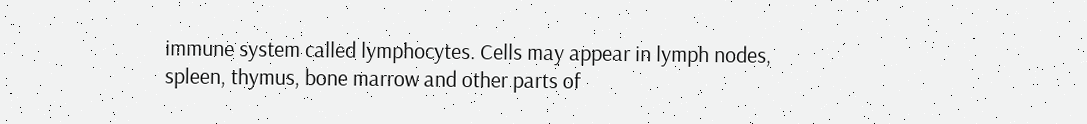immune system called lymphocytes. Cells may appear in lymph nodes, spleen, thymus, bone marrow and other parts of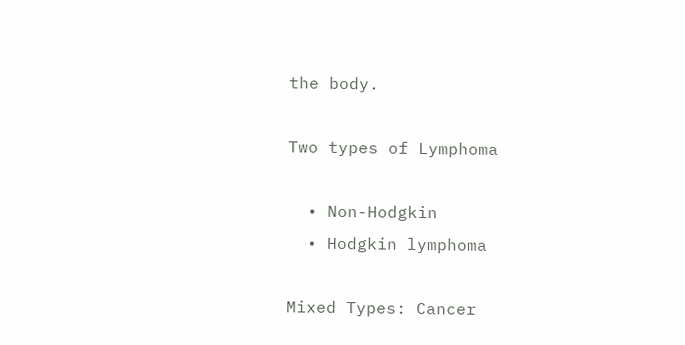the body.

Two types of Lymphoma

  • Non-Hodgkin
  • Hodgkin lymphoma

Mixed Types: Cancer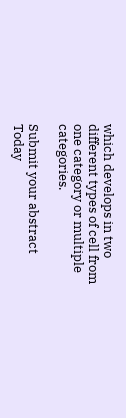which develops in two different types of cell from one category or multiple categories.

Submit your abstract Today